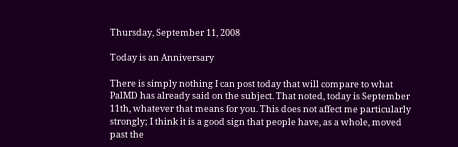Thursday, September 11, 2008

Today is an Anniversary

There is simply nothing I can post today that will compare to what PalMD has already said on the subject. That noted, today is September 11th, whatever that means for you. This does not affect me particularly strongly; I think it is a good sign that people have, as a whole, moved past the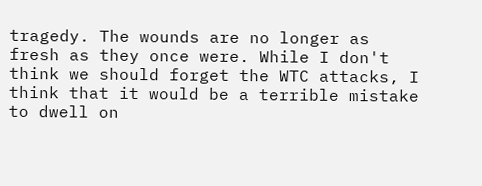tragedy. The wounds are no longer as fresh as they once were. While I don't think we should forget the WTC attacks, I think that it would be a terrible mistake to dwell on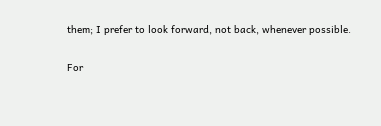them; I prefer to look forward, not back, whenever possible.

For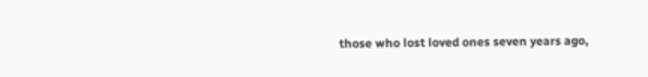those who lost loved ones seven years ago,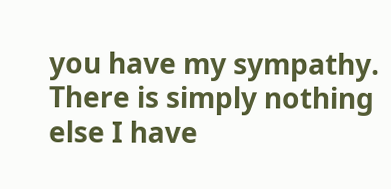you have my sympathy. There is simply nothing else I have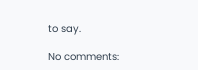to say.

No comments: